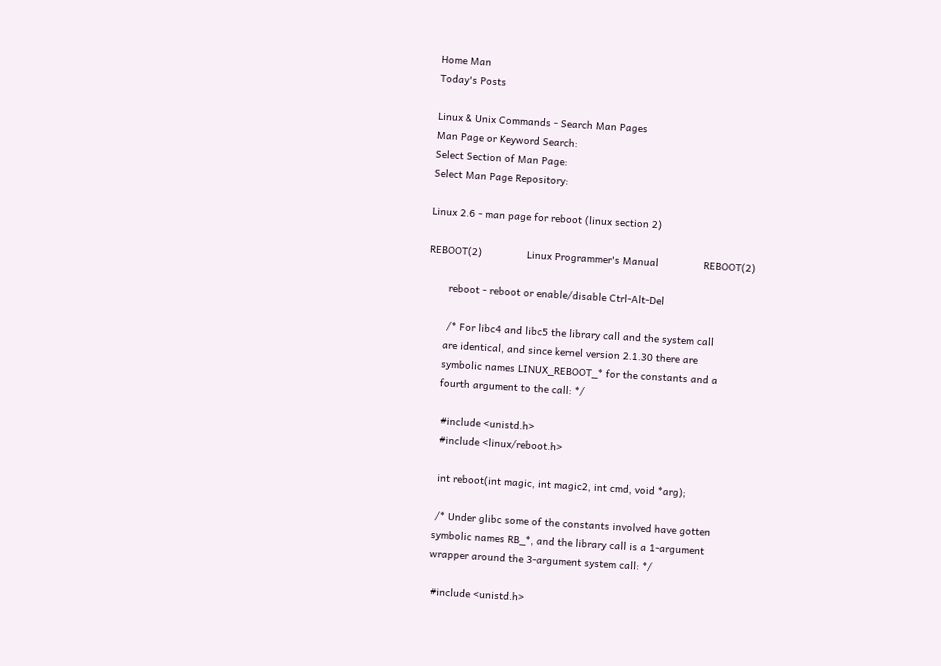Home Man
Today's Posts

Linux & Unix Commands - Search Man Pages
Man Page or Keyword Search:
Select Section of Man Page:
Select Man Page Repository:

Linux 2.6 - man page for reboot (linux section 2)

REBOOT(2)               Linux Programmer's Manual               REBOOT(2)

       reboot - reboot or enable/disable Ctrl-Alt-Del

       /* For libc4 and libc5 the library call and the system call
      are identical, and since kernel version 2.1.30 there are
      symbolic names LINUX_REBOOT_* for the constants and a
      fourth argument to the call: */

       #include <unistd.h>
       #include <linux/reboot.h>

       int reboot(int magic, int magic2, int cmd, void *arg);

       /* Under glibc some of the constants involved have gotten
      symbolic names RB_*, and the library call is a 1-argument
      wrapper around the 3-argument system call: */

       #include <unistd.h>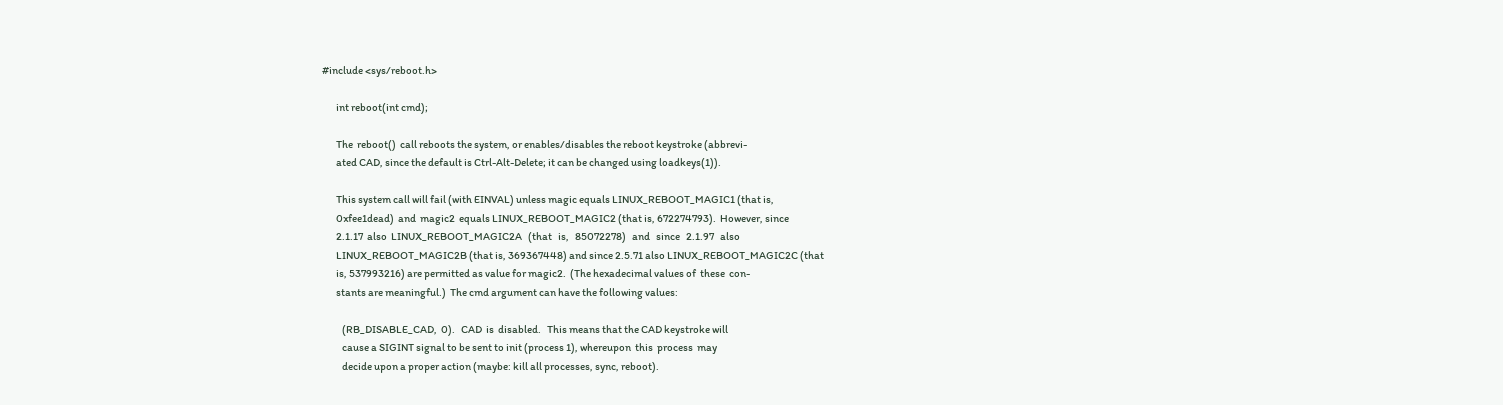#include <sys/reboot.h>

       int reboot(int cmd);

       The  reboot()  call reboots the system, or enables/disables the reboot keystroke (abbrevi-
       ated CAD, since the default is Ctrl-Alt-Delete; it can be changed using loadkeys(1)).

       This system call will fail (with EINVAL) unless magic equals LINUX_REBOOT_MAGIC1 (that is,
       0xfee1dead)  and  magic2  equals LINUX_REBOOT_MAGIC2 (that is, 672274793).  However, since
       2.1.17  also  LINUX_REBOOT_MAGIC2A   (that   is,   85072278)   and   since   2.1.97   also
       LINUX_REBOOT_MAGIC2B (that is, 369367448) and since 2.5.71 also LINUX_REBOOT_MAGIC2C (that
       is, 537993216) are permitted as value for magic2.  (The hexadecimal values of  these  con-
       stants are meaningful.)  The cmd argument can have the following values:

          (RB_DISABLE_CAD,  0).   CAD  is  disabled.   This means that the CAD keystroke will
          cause a SIGINT signal to be sent to init (process 1), whereupon  this  process  may
          decide upon a proper action (maybe: kill all processes, sync, reboot).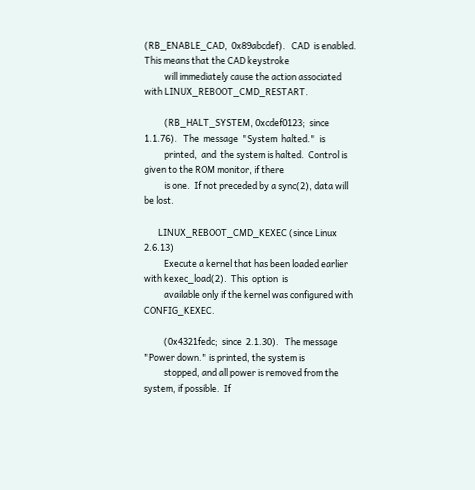(RB_ENABLE_CAD,  0x89abcdef).   CAD  is enabled.  This means that the CAD keystroke
          will immediately cause the action associated with LINUX_REBOOT_CMD_RESTART.

          (RB_HALT_SYSTEM, 0xcdef0123;  since  1.1.76).   The  message  "System  halted."  is
          printed,  and  the system is halted.  Control is given to the ROM monitor, if there
          is one.  If not preceded by a sync(2), data will be lost.

       LINUX_REBOOT_CMD_KEXEC (since Linux 2.6.13)
          Execute a kernel that has been loaded earlier with kexec_load(2).  This  option  is
          available only if the kernel was configured with CONFIG_KEXEC.

          (0x4321fedc;  since  2.1.30).   The message "Power down." is printed, the system is
          stopped, and all power is removed from the system, if possible.  If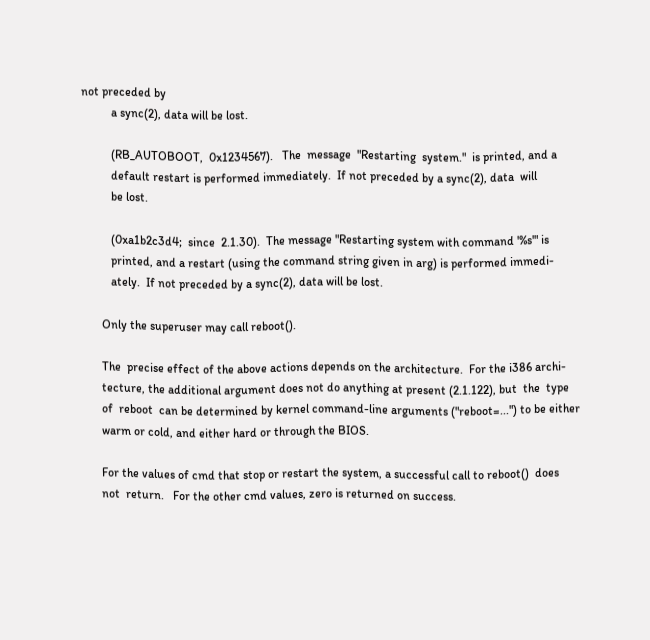not preceded by
          a sync(2), data will be lost.

          (RB_AUTOBOOT,  0x1234567).   The  message  "Restarting  system."  is printed, and a
          default restart is performed immediately.  If not preceded by a sync(2), data  will
          be lost.

          (0xa1b2c3d4;  since  2.1.30).  The message "Restarting system with command '%s'" is
          printed, and a restart (using the command string given in arg) is performed immedi-
          ately.  If not preceded by a sync(2), data will be lost.

       Only the superuser may call reboot().

       The  precise effect of the above actions depends on the architecture.  For the i386 archi-
       tecture, the additional argument does not do anything at present (2.1.122), but  the  type
       of  reboot  can be determined by kernel command-line arguments ("reboot=...") to be either
       warm or cold, and either hard or through the BIOS.

       For the values of cmd that stop or restart the system, a successful call to reboot()  does
       not  return.   For the other cmd values, zero is returned on success.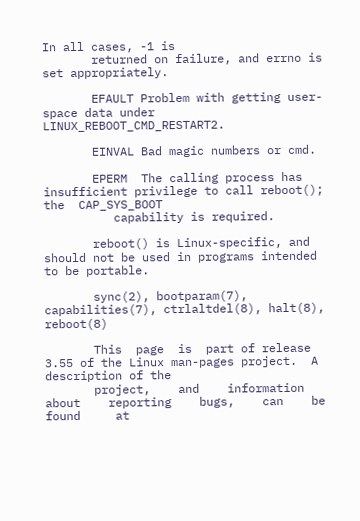In all cases, -1 is
       returned on failure, and errno is set appropriately.

       EFAULT Problem with getting user-space data under LINUX_REBOOT_CMD_RESTART2.

       EINVAL Bad magic numbers or cmd.

       EPERM  The calling process has insufficient privilege to call reboot();  the  CAP_SYS_BOOT
          capability is required.

       reboot() is Linux-specific, and should not be used in programs intended to be portable.

       sync(2), bootparam(7), capabilities(7), ctrlaltdel(8), halt(8), reboot(8)

       This  page  is  part of release 3.55 of the Linux man-pages project.  A description of the
       project,    and    information    about    reporting    bugs,    can    be    found     at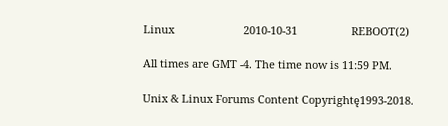Linux                       2010-10-31                  REBOOT(2)

All times are GMT -4. The time now is 11:59 PM.

Unix & Linux Forums Content Copyrightę1993-2018.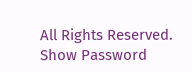All Rights Reserved.
Show Password